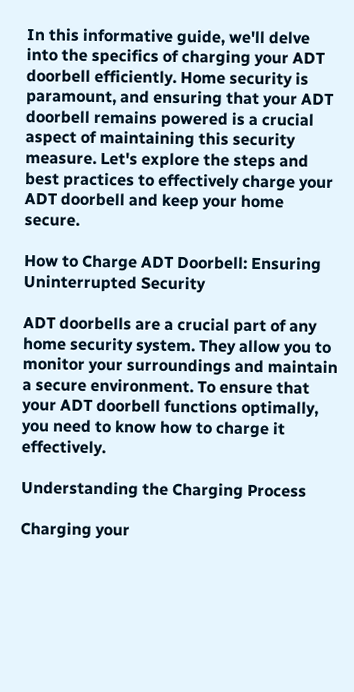In this informative guide, we'll delve into the specifics of charging your ADT doorbell efficiently. Home security is paramount, and ensuring that your ADT doorbell remains powered is a crucial aspect of maintaining this security measure. Let's explore the steps and best practices to effectively charge your ADT doorbell and keep your home secure.

How to Charge ADT Doorbell: Ensuring Uninterrupted Security

ADT doorbells are a crucial part of any home security system. They allow you to monitor your surroundings and maintain a secure environment. To ensure that your ADT doorbell functions optimally, you need to know how to charge it effectively.

Understanding the Charging Process

Charging your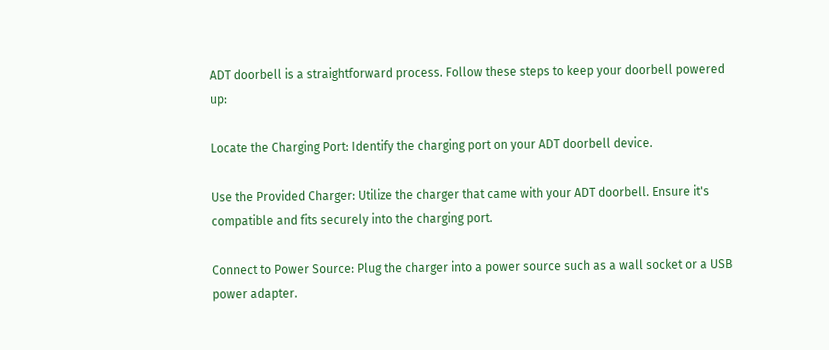ADT doorbell is a straightforward process. Follow these steps to keep your doorbell powered up:

Locate the Charging Port: Identify the charging port on your ADT doorbell device.

Use the Provided Charger: Utilize the charger that came with your ADT doorbell. Ensure it's compatible and fits securely into the charging port.

Connect to Power Source: Plug the charger into a power source such as a wall socket or a USB power adapter.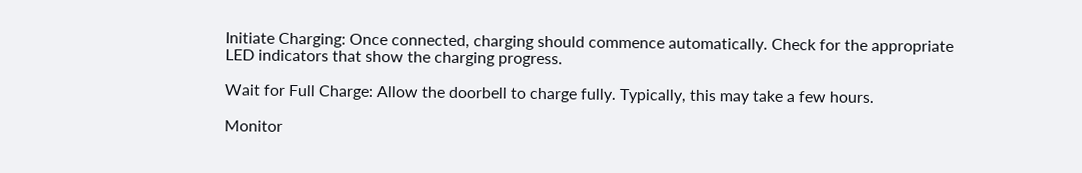Initiate Charging: Once connected, charging should commence automatically. Check for the appropriate LED indicators that show the charging progress.

Wait for Full Charge: Allow the doorbell to charge fully. Typically, this may take a few hours.

Monitor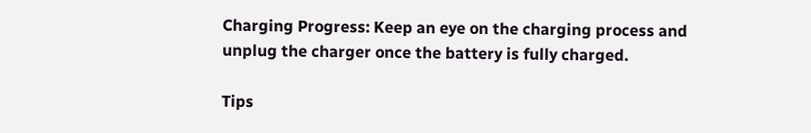Charging Progress: Keep an eye on the charging process and unplug the charger once the battery is fully charged.

Tips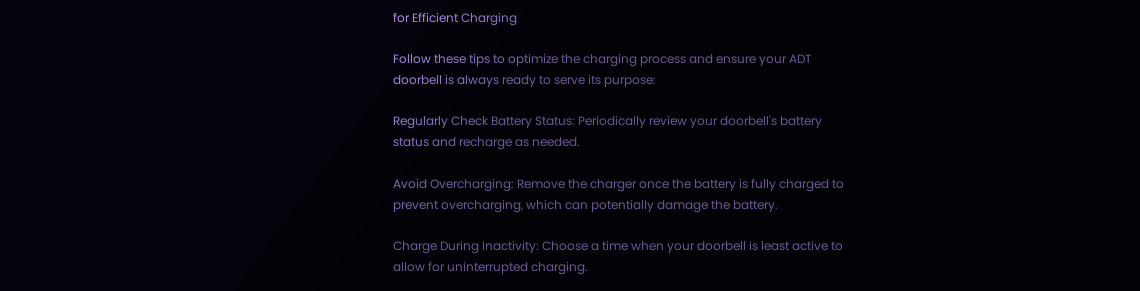for Efficient Charging

Follow these tips to optimize the charging process and ensure your ADT doorbell is always ready to serve its purpose:

Regularly Check Battery Status: Periodically review your doorbell's battery status and recharge as needed.

Avoid Overcharging: Remove the charger once the battery is fully charged to prevent overcharging, which can potentially damage the battery.

Charge During Inactivity: Choose a time when your doorbell is least active to allow for uninterrupted charging.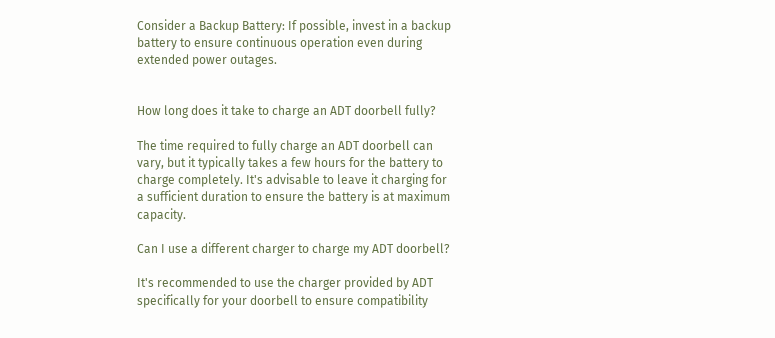Consider a Backup Battery: If possible, invest in a backup battery to ensure continuous operation even during extended power outages.


How long does it take to charge an ADT doorbell fully?

The time required to fully charge an ADT doorbell can vary, but it typically takes a few hours for the battery to charge completely. It's advisable to leave it charging for a sufficient duration to ensure the battery is at maximum capacity.

Can I use a different charger to charge my ADT doorbell?

It's recommended to use the charger provided by ADT specifically for your doorbell to ensure compatibility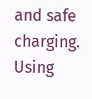and safe charging. Using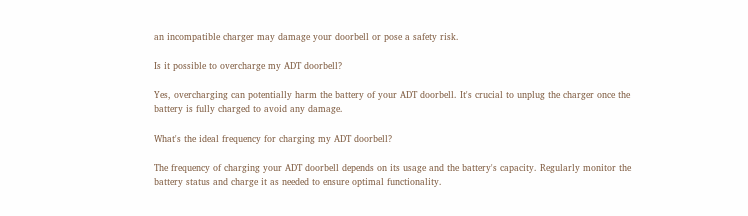an incompatible charger may damage your doorbell or pose a safety risk.

Is it possible to overcharge my ADT doorbell?

Yes, overcharging can potentially harm the battery of your ADT doorbell. It's crucial to unplug the charger once the battery is fully charged to avoid any damage.

What's the ideal frequency for charging my ADT doorbell?

The frequency of charging your ADT doorbell depends on its usage and the battery's capacity. Regularly monitor the battery status and charge it as needed to ensure optimal functionality.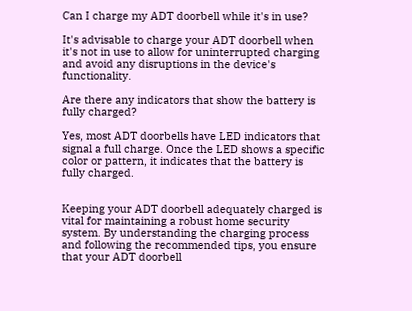Can I charge my ADT doorbell while it's in use?

It's advisable to charge your ADT doorbell when it's not in use to allow for uninterrupted charging and avoid any disruptions in the device's functionality.

Are there any indicators that show the battery is fully charged?

Yes, most ADT doorbells have LED indicators that signal a full charge. Once the LED shows a specific color or pattern, it indicates that the battery is fully charged.


Keeping your ADT doorbell adequately charged is vital for maintaining a robust home security system. By understanding the charging process and following the recommended tips, you ensure that your ADT doorbell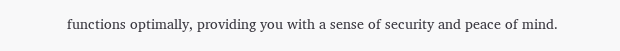functions optimally, providing you with a sense of security and peace of mind.